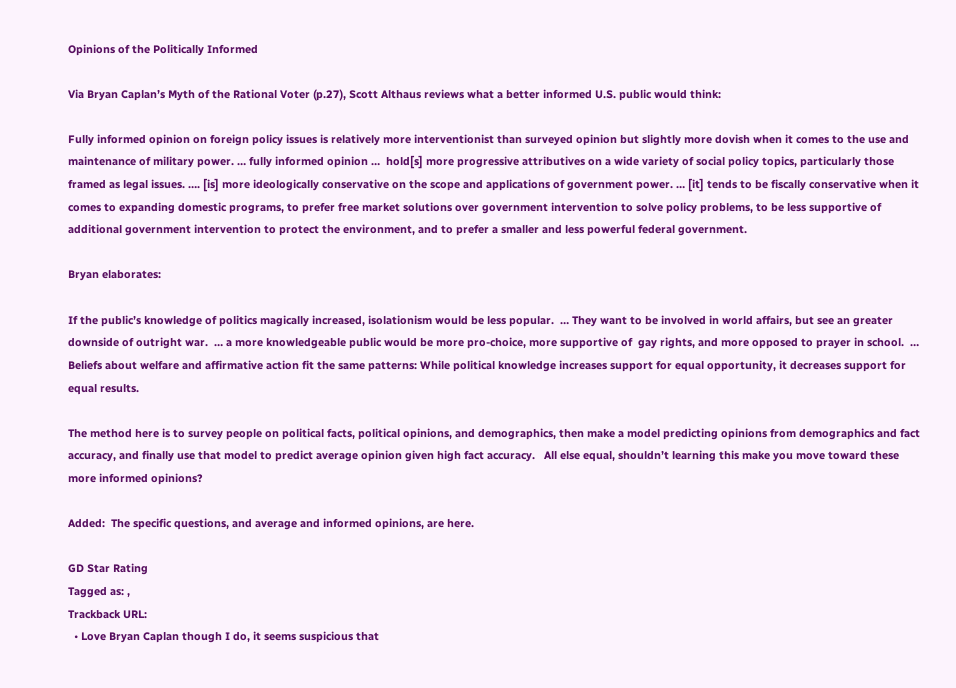Opinions of the Politically Informed

Via Bryan Caplan’s Myth of the Rational Voter (p.27), Scott Althaus reviews what a better informed U.S. public would think:

Fully informed opinion on foreign policy issues is relatively more interventionist than surveyed opinion but slightly more dovish when it comes to the use and maintenance of military power. … fully informed opinion …  hold[s] more progressive attributives on a wide variety of social policy topics, particularly those framed as legal issues. …. [is] more ideologically conservative on the scope and applications of government power. … [it] tends to be fiscally conservative when it comes to expanding domestic programs, to prefer free market solutions over government intervention to solve policy problems, to be less supportive of additional government intervention to protect the environment, and to prefer a smaller and less powerful federal government.

Bryan elaborates:

If the public’s knowledge of politics magically increased, isolationism would be less popular.  … They want to be involved in world affairs, but see an greater downside of outright war.  … a more knowledgeable public would be more pro-choice, more supportive of  gay rights, and more opposed to prayer in school.  … Beliefs about welfare and affirmative action fit the same patterns: While political knowledge increases support for equal opportunity, it decreases support for equal results.

The method here is to survey people on political facts, political opinions, and demographics, then make a model predicting opinions from demographics and fact accuracy, and finally use that model to predict average opinion given high fact accuracy.   All else equal, shouldn’t learning this make you move toward these more informed opinions?

Added:  The specific questions, and average and informed opinions, are here.

GD Star Rating
Tagged as: ,
Trackback URL:
  • Love Bryan Caplan though I do, it seems suspicious that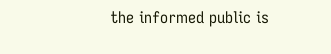the informed public is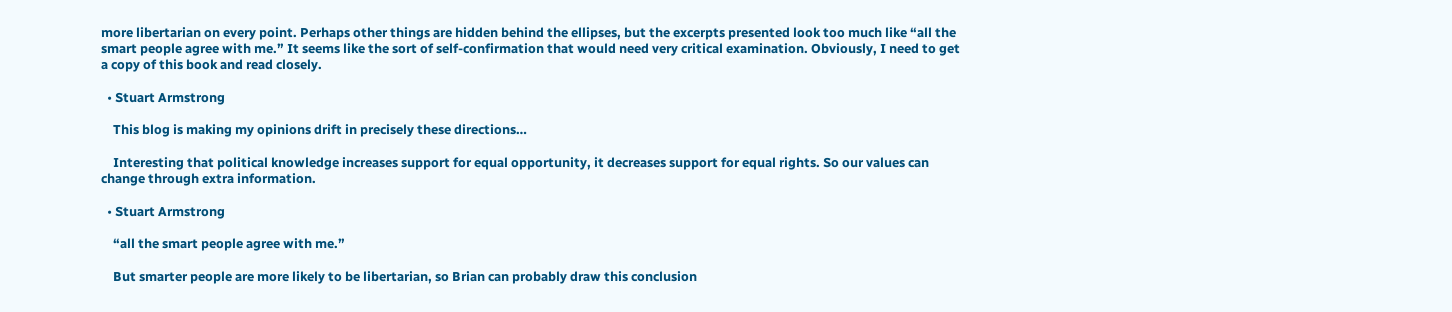more libertarian on every point. Perhaps other things are hidden behind the ellipses, but the excerpts presented look too much like “all the smart people agree with me.” It seems like the sort of self-confirmation that would need very critical examination. Obviously, I need to get a copy of this book and read closely.

  • Stuart Armstrong

    This blog is making my opinions drift in precisely these directions…

    Interesting that political knowledge increases support for equal opportunity, it decreases support for equal rights. So our values can change through extra information.

  • Stuart Armstrong

    “all the smart people agree with me.”

    But smarter people are more likely to be libertarian, so Brian can probably draw this conclusion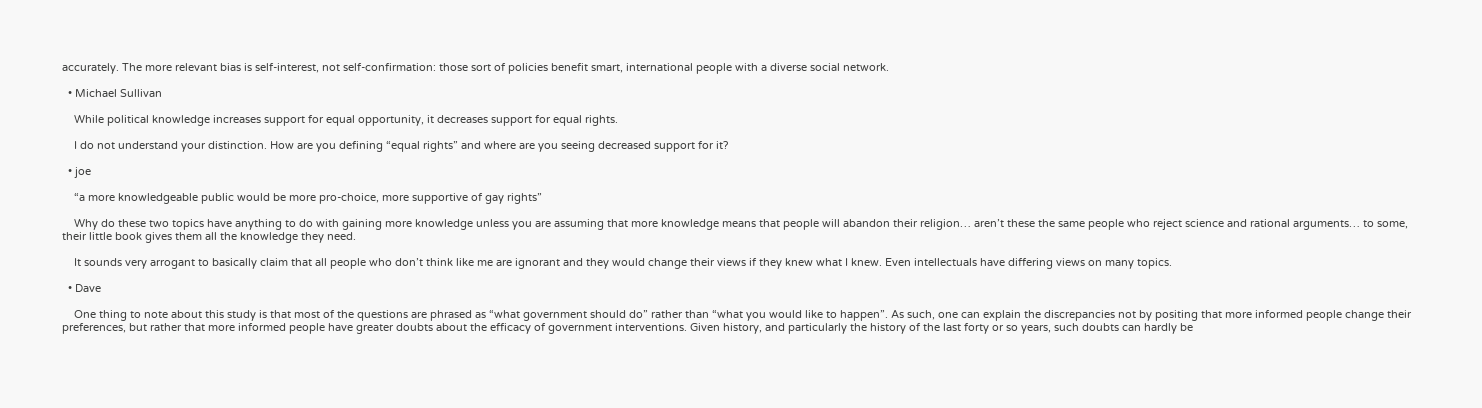accurately. The more relevant bias is self-interest, not self-confirmation: those sort of policies benefit smart, international people with a diverse social network.

  • Michael Sullivan

    While political knowledge increases support for equal opportunity, it decreases support for equal rights.

    I do not understand your distinction. How are you defining “equal rights” and where are you seeing decreased support for it?

  • joe

    “a more knowledgeable public would be more pro-choice, more supportive of gay rights”

    Why do these two topics have anything to do with gaining more knowledge unless you are assuming that more knowledge means that people will abandon their religion… aren’t these the same people who reject science and rational arguments… to some, their little book gives them all the knowledge they need.

    It sounds very arrogant to basically claim that all people who don’t think like me are ignorant and they would change their views if they knew what I knew. Even intellectuals have differing views on many topics.

  • Dave

    One thing to note about this study is that most of the questions are phrased as “what government should do” rather than “what you would like to happen”. As such, one can explain the discrepancies not by positing that more informed people change their preferences, but rather that more informed people have greater doubts about the efficacy of government interventions. Given history, and particularly the history of the last forty or so years, such doubts can hardly be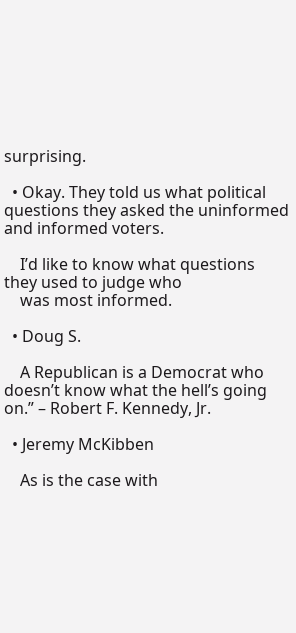surprising.

  • Okay. They told us what political questions they asked the uninformed and informed voters.

    I’d like to know what questions they used to judge who
    was most informed.

  • Doug S.

    A Republican is a Democrat who doesn’t know what the hell’s going on.” – Robert F. Kennedy, Jr.

  • Jeremy McKibben

    As is the case with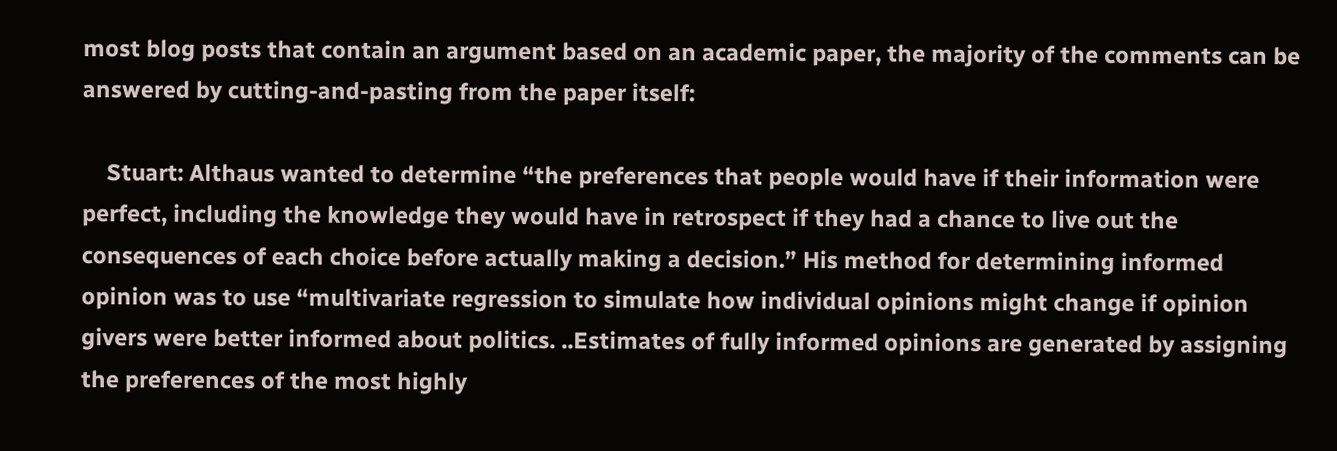most blog posts that contain an argument based on an academic paper, the majority of the comments can be answered by cutting-and-pasting from the paper itself:

    Stuart: Althaus wanted to determine “the preferences that people would have if their information were perfect, including the knowledge they would have in retrospect if they had a chance to live out the consequences of each choice before actually making a decision.” His method for determining informed opinion was to use “multivariate regression to simulate how individual opinions might change if opinion givers were better informed about politics. ..Estimates of fully informed opinions are generated by assigning the preferences of the most highly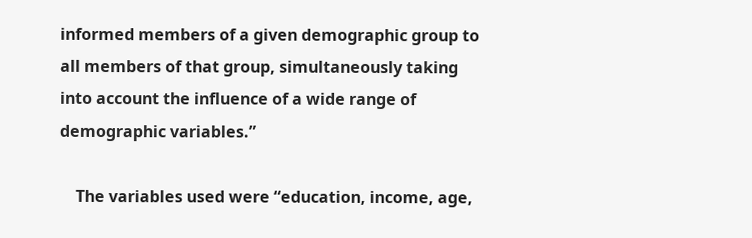informed members of a given demographic group to all members of that group, simultaneously taking into account the influence of a wide range of demographic variables.”

    The variables used were “education, income, age,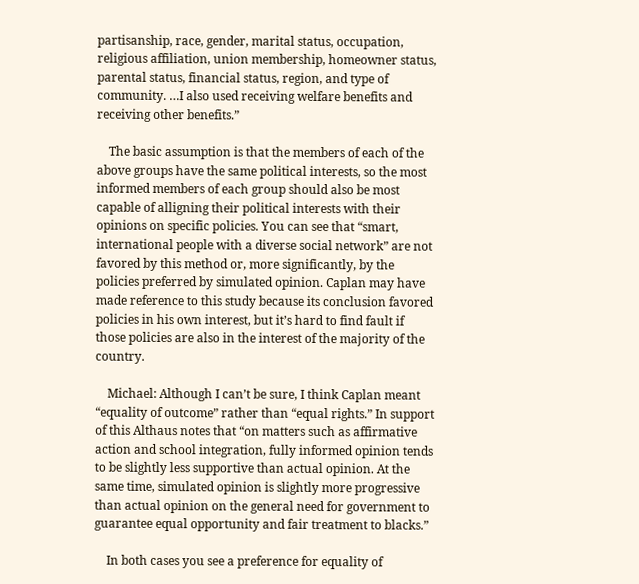partisanship, race, gender, marital status, occupation, religious affiliation, union membership, homeowner status, parental status, financial status, region, and type of community. …I also used receiving welfare benefits and receiving other benefits.”

    The basic assumption is that the members of each of the above groups have the same political interests, so the most informed members of each group should also be most capable of alligning their political interests with their opinions on specific policies. You can see that “smart, international people with a diverse social network” are not favored by this method or, more significantly, by the policies preferred by simulated opinion. Caplan may have made reference to this study because its conclusion favored policies in his own interest, but it’s hard to find fault if those policies are also in the interest of the majority of the country.

    Michael: Although I can’t be sure, I think Caplan meant “equality of outcome” rather than “equal rights.” In support of this Althaus notes that “on matters such as affirmative action and school integration, fully informed opinion tends to be slightly less supportive than actual opinion. At the same time, simulated opinion is slightly more progressive than actual opinion on the general need for government to guarantee equal opportunity and fair treatment to blacks.”

    In both cases you see a preference for equality of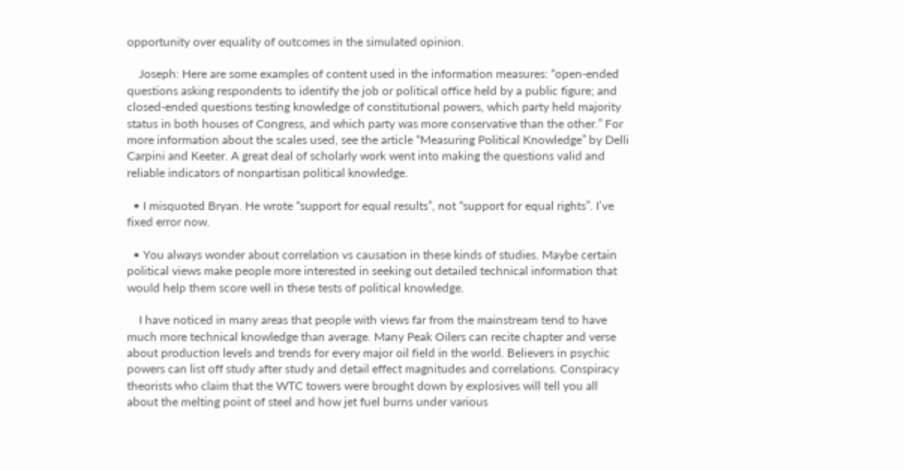opportunity over equality of outcomes in the simulated opinion.

    Joseph: Here are some examples of content used in the information measures: “open-ended questions asking respondents to identify the job or political office held by a public figure; and closed-ended questions testing knowledge of constitutional powers, which party held majority status in both houses of Congress, and which party was more conservative than the other.” For more information about the scales used, see the article “Measuring Political Knowledge” by Delli Carpini and Keeter. A great deal of scholarly work went into making the questions valid and reliable indicators of nonpartisan political knowledge.

  • I misquoted Bryan. He wrote “support for equal results”, not “support for equal rights”. I’ve fixed error now.

  • You always wonder about correlation vs causation in these kinds of studies. Maybe certain political views make people more interested in seeking out detailed technical information that would help them score well in these tests of political knowledge.

    I have noticed in many areas that people with views far from the mainstream tend to have much more technical knowledge than average. Many Peak Oilers can recite chapter and verse about production levels and trends for every major oil field in the world. Believers in psychic powers can list off study after study and detail effect magnitudes and correlations. Conspiracy theorists who claim that the WTC towers were brought down by explosives will tell you all about the melting point of steel and how jet fuel burns under various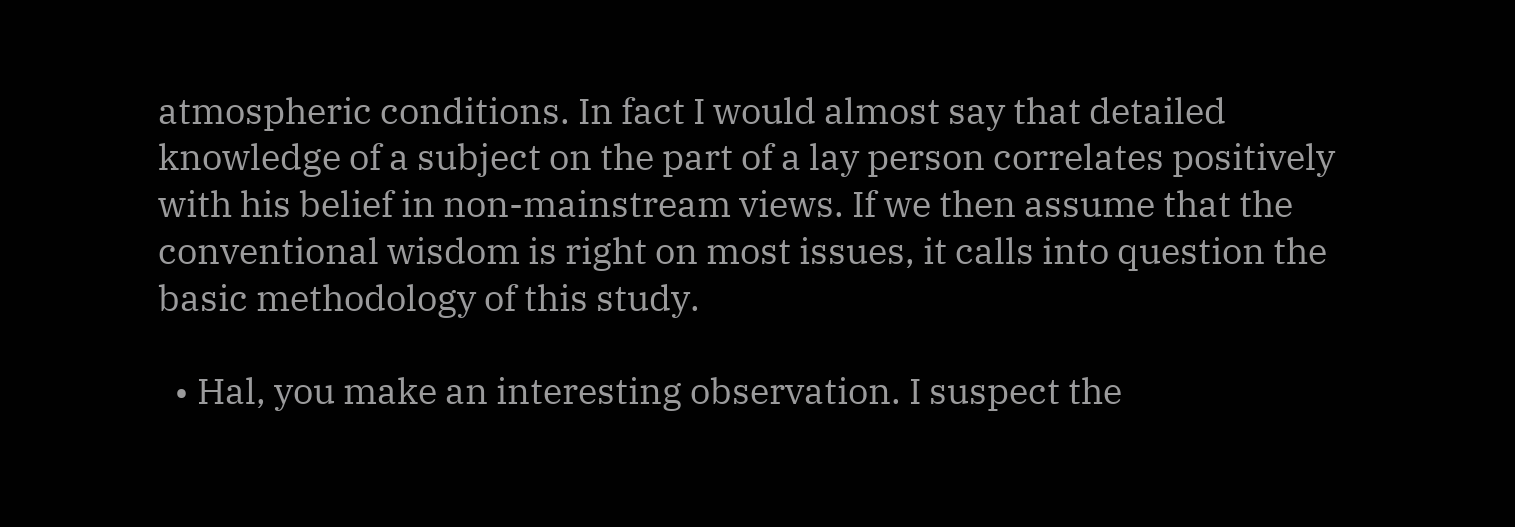atmospheric conditions. In fact I would almost say that detailed knowledge of a subject on the part of a lay person correlates positively with his belief in non-mainstream views. If we then assume that the conventional wisdom is right on most issues, it calls into question the basic methodology of this study.

  • Hal, you make an interesting observation. I suspect the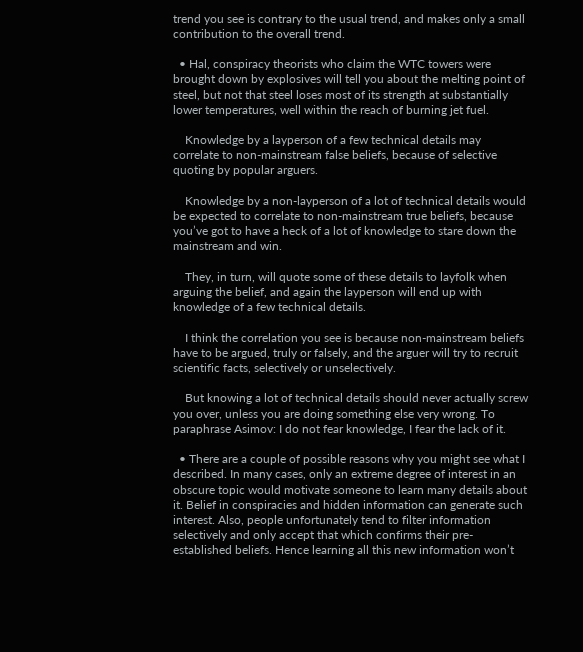trend you see is contrary to the usual trend, and makes only a small contribution to the overall trend.

  • Hal, conspiracy theorists who claim the WTC towers were brought down by explosives will tell you about the melting point of steel, but not that steel loses most of its strength at substantially lower temperatures, well within the reach of burning jet fuel.

    Knowledge by a layperson of a few technical details may correlate to non-mainstream false beliefs, because of selective quoting by popular arguers.

    Knowledge by a non-layperson of a lot of technical details would be expected to correlate to non-mainstream true beliefs, because you’ve got to have a heck of a lot of knowledge to stare down the mainstream and win.

    They, in turn, will quote some of these details to layfolk when arguing the belief, and again the layperson will end up with knowledge of a few technical details.

    I think the correlation you see is because non-mainstream beliefs have to be argued, truly or falsely, and the arguer will try to recruit scientific facts, selectively or unselectively.

    But knowing a lot of technical details should never actually screw you over, unless you are doing something else very wrong. To paraphrase Asimov: I do not fear knowledge, I fear the lack of it.

  • There are a couple of possible reasons why you might see what I described. In many cases, only an extreme degree of interest in an obscure topic would motivate someone to learn many details about it. Belief in conspiracies and hidden information can generate such interest. Also, people unfortunately tend to filter information selectively and only accept that which confirms their pre-established beliefs. Hence learning all this new information won’t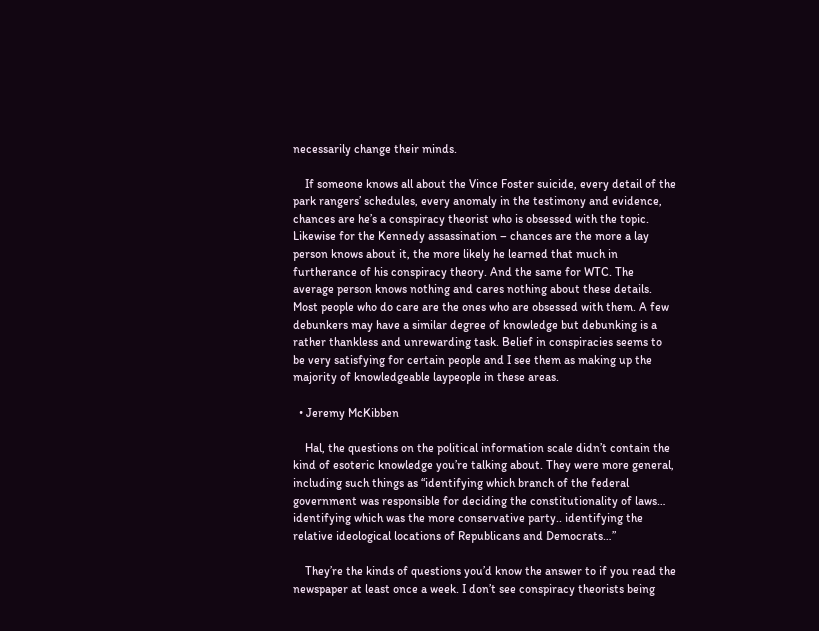necessarily change their minds.

    If someone knows all about the Vince Foster suicide, every detail of the park rangers’ schedules, every anomaly in the testimony and evidence, chances are he’s a conspiracy theorist who is obsessed with the topic. Likewise for the Kennedy assassination – chances are the more a lay person knows about it, the more likely he learned that much in furtherance of his conspiracy theory. And the same for WTC. The average person knows nothing and cares nothing about these details. Most people who do care are the ones who are obsessed with them. A few debunkers may have a similar degree of knowledge but debunking is a rather thankless and unrewarding task. Belief in conspiracies seems to be very satisfying for certain people and I see them as making up the majority of knowledgeable laypeople in these areas.

  • Jeremy McKibben

    Hal, the questions on the political information scale didn’t contain the kind of esoteric knowledge you’re talking about. They were more general, including such things as “identifying which branch of the federal government was responsible for deciding the constitutionality of laws… identifying which was the more conservative party.. identifying the relative ideological locations of Republicans and Democrats…”

    They’re the kinds of questions you’d know the answer to if you read the newspaper at least once a week. I don’t see conspiracy theorists being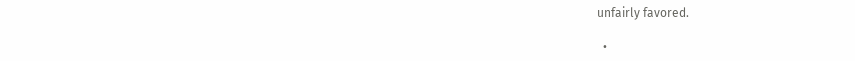unfairly favored.

  •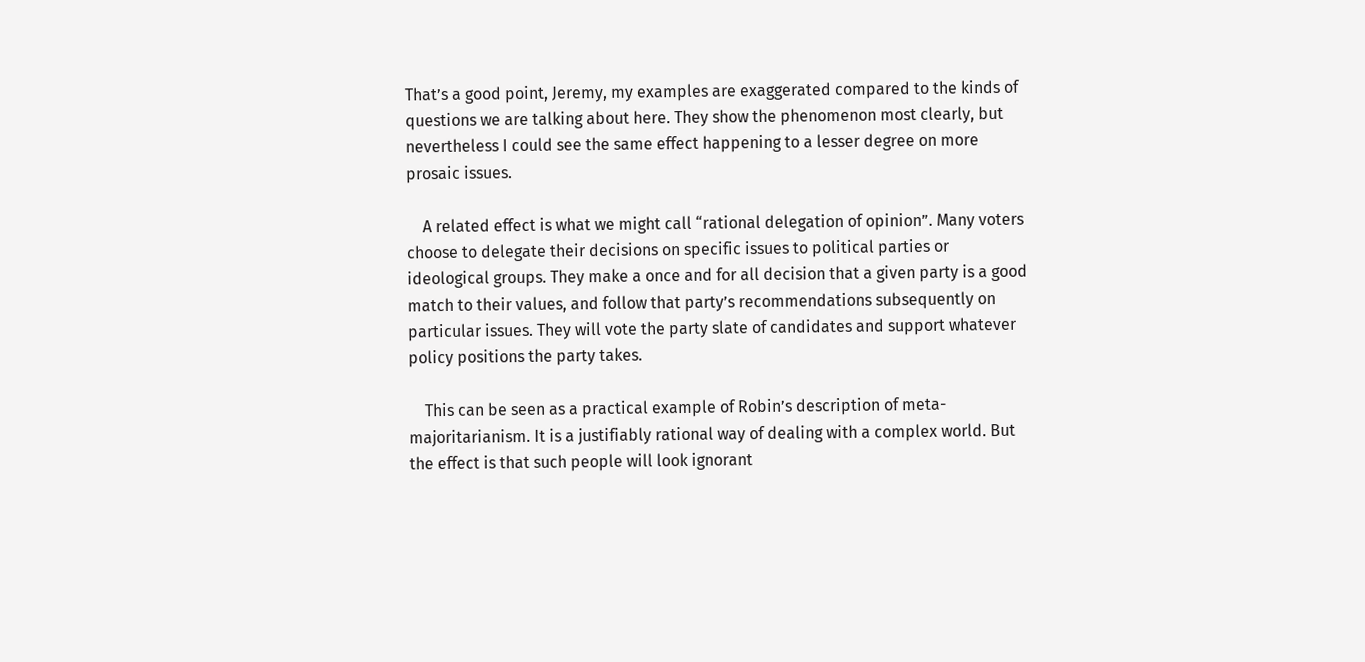That’s a good point, Jeremy, my examples are exaggerated compared to the kinds of questions we are talking about here. They show the phenomenon most clearly, but nevertheless I could see the same effect happening to a lesser degree on more prosaic issues.

    A related effect is what we might call “rational delegation of opinion”. Many voters choose to delegate their decisions on specific issues to political parties or ideological groups. They make a once and for all decision that a given party is a good match to their values, and follow that party’s recommendations subsequently on particular issues. They will vote the party slate of candidates and support whatever policy positions the party takes.

    This can be seen as a practical example of Robin’s description of meta-majoritarianism. It is a justifiably rational way of dealing with a complex world. But the effect is that such people will look ignorant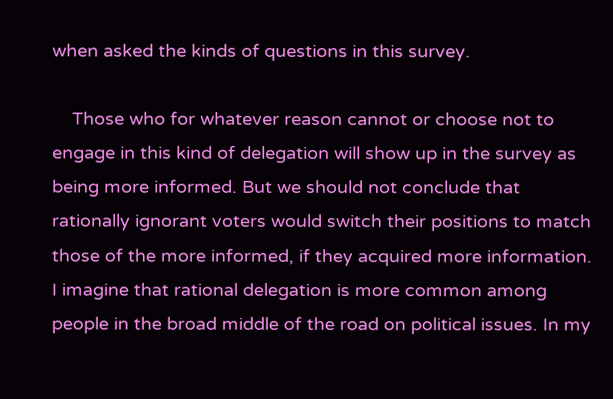when asked the kinds of questions in this survey.

    Those who for whatever reason cannot or choose not to engage in this kind of delegation will show up in the survey as being more informed. But we should not conclude that rationally ignorant voters would switch their positions to match those of the more informed, if they acquired more information. I imagine that rational delegation is more common among people in the broad middle of the road on political issues. In my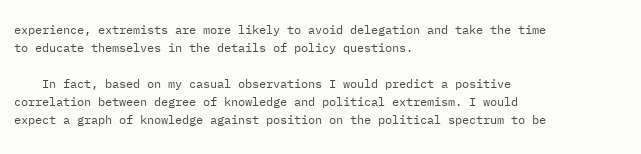experience, extremists are more likely to avoid delegation and take the time to educate themselves in the details of policy questions.

    In fact, based on my casual observations I would predict a positive correlation between degree of knowledge and political extremism. I would expect a graph of knowledge against position on the political spectrum to be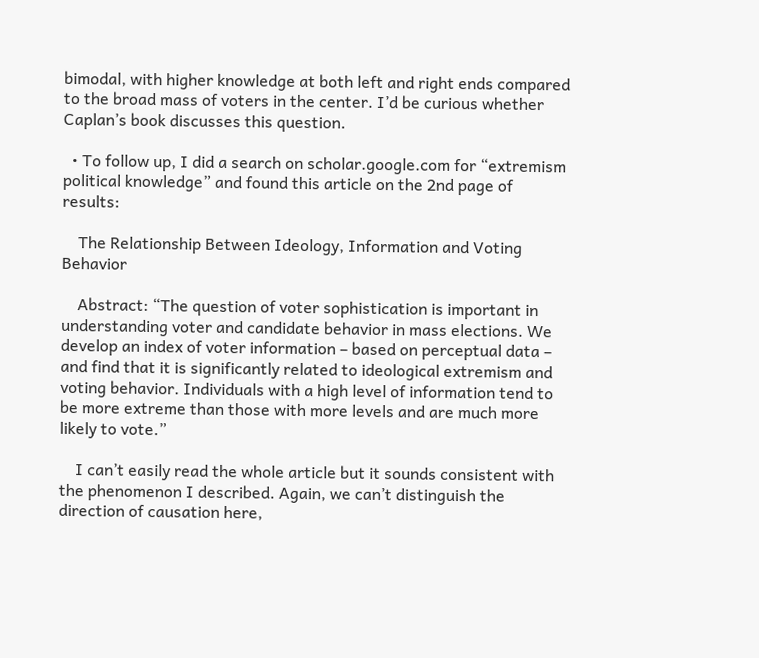bimodal, with higher knowledge at both left and right ends compared to the broad mass of voters in the center. I’d be curious whether Caplan’s book discusses this question.

  • To follow up, I did a search on scholar.google.com for “extremism political knowledge” and found this article on the 2nd page of results:

    The Relationship Between Ideology, Information and Voting Behavior

    Abstract: “The question of voter sophistication is important in understanding voter and candidate behavior in mass elections. We develop an index of voter information – based on perceptual data – and find that it is significantly related to ideological extremism and voting behavior. Individuals with a high level of information tend to be more extreme than those with more levels and are much more likely to vote.”

    I can’t easily read the whole article but it sounds consistent with the phenomenon I described. Again, we can’t distinguish the direction of causation here,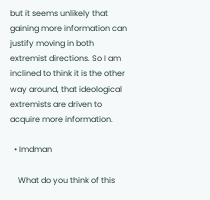but it seems unlikely that gaining more information can justify moving in both extremist directions. So I am inclined to think it is the other way around, that ideological extremists are driven to acquire more information.

  • Imdman

    What do you think of this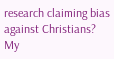research claiming bias against Christians? My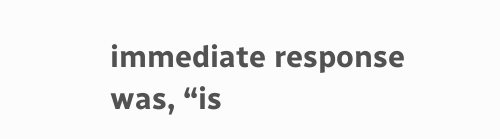immediate response was, “is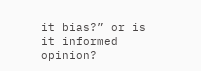it bias?” or is it informed opinion?